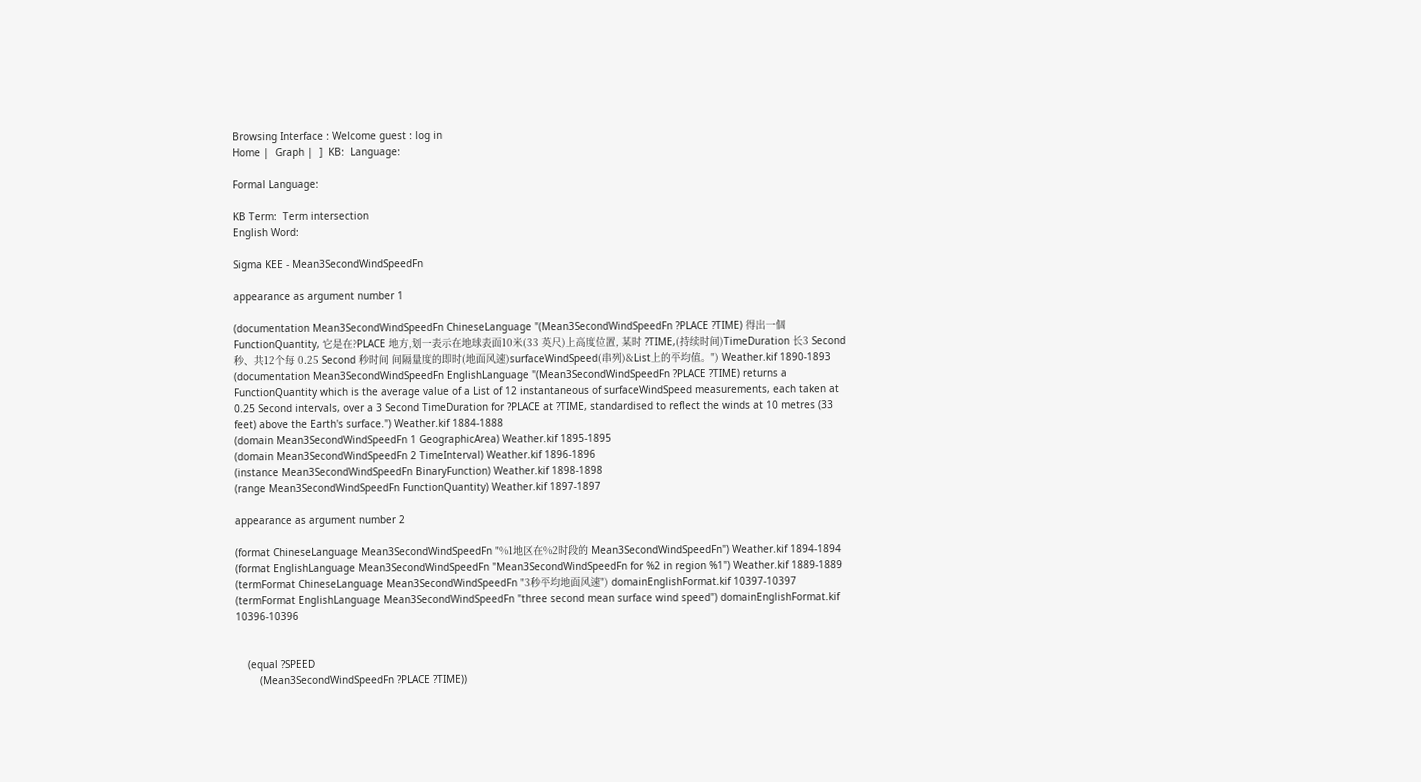Browsing Interface : Welcome guest : log in
Home |  Graph |  ]  KB:  Language:

Formal Language:

KB Term:  Term intersection
English Word:

Sigma KEE - Mean3SecondWindSpeedFn

appearance as argument number 1

(documentation Mean3SecondWindSpeedFn ChineseLanguage "(Mean3SecondWindSpeedFn ?PLACE ?TIME) 得出一個 FunctionQuantity, 它是在?PLACE 地方,划一表示在地球表面10米(33 英尺)上高度位置, 某时 ?TIME,(持续时间)TimeDuration 长3 Second 秒、共12个每 0.25 Second 秒时间 间隔量度的即时(地面风速)surfaceWindSpeed(串列)&List上的平均值。") Weather.kif 1890-1893
(documentation Mean3SecondWindSpeedFn EnglishLanguage "(Mean3SecondWindSpeedFn ?PLACE ?TIME) returns a FunctionQuantity which is the average value of a List of 12 instantaneous of surfaceWindSpeed measurements, each taken at 0.25 Second intervals, over a 3 Second TimeDuration for ?PLACE at ?TIME, standardised to reflect the winds at 10 metres (33 feet) above the Earth's surface.") Weather.kif 1884-1888
(domain Mean3SecondWindSpeedFn 1 GeographicArea) Weather.kif 1895-1895
(domain Mean3SecondWindSpeedFn 2 TimeInterval) Weather.kif 1896-1896
(instance Mean3SecondWindSpeedFn BinaryFunction) Weather.kif 1898-1898
(range Mean3SecondWindSpeedFn FunctionQuantity) Weather.kif 1897-1897

appearance as argument number 2

(format ChineseLanguage Mean3SecondWindSpeedFn "%1地区在%2时段的 Mean3SecondWindSpeedFn") Weather.kif 1894-1894
(format EnglishLanguage Mean3SecondWindSpeedFn "Mean3SecondWindSpeedFn for %2 in region %1") Weather.kif 1889-1889
(termFormat ChineseLanguage Mean3SecondWindSpeedFn "3秒平均地面风速") domainEnglishFormat.kif 10397-10397
(termFormat EnglishLanguage Mean3SecondWindSpeedFn "three second mean surface wind speed") domainEnglishFormat.kif 10396-10396


    (equal ?SPEED
        (Mean3SecondWindSpeedFn ?PLACE ?TIME))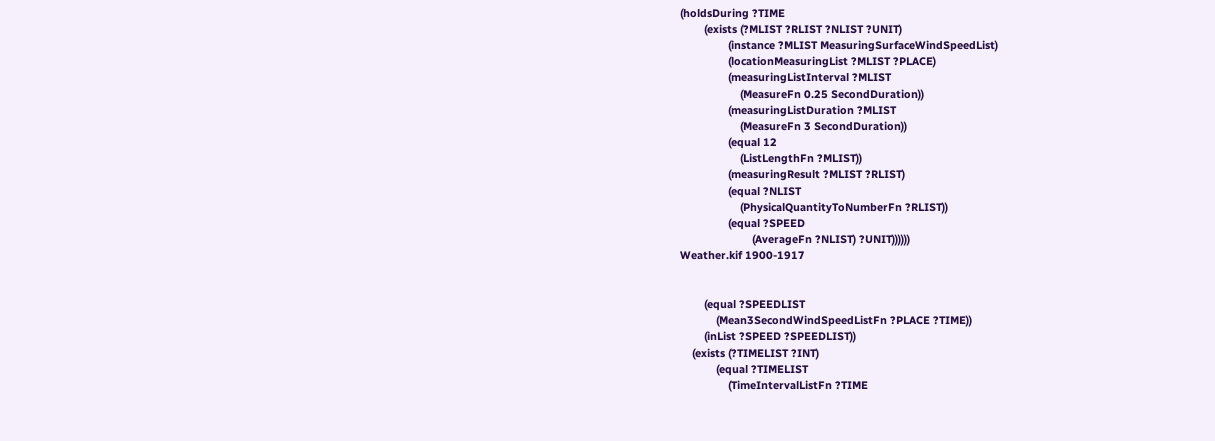(holdsDuring ?TIME
        (exists (?MLIST ?RLIST ?NLIST ?UNIT)
                (instance ?MLIST MeasuringSurfaceWindSpeedList)
                (locationMeasuringList ?MLIST ?PLACE)
                (measuringListInterval ?MLIST
                    (MeasureFn 0.25 SecondDuration))
                (measuringListDuration ?MLIST
                    (MeasureFn 3 SecondDuration))
                (equal 12
                    (ListLengthFn ?MLIST))
                (measuringResult ?MLIST ?RLIST)
                (equal ?NLIST
                    (PhysicalQuantityToNumberFn ?RLIST))
                (equal ?SPEED
                        (AverageFn ?NLIST) ?UNIT))))))
Weather.kif 1900-1917


        (equal ?SPEEDLIST
            (Mean3SecondWindSpeedListFn ?PLACE ?TIME))
        (inList ?SPEED ?SPEEDLIST))
    (exists (?TIMELIST ?INT)
            (equal ?TIMELIST
                (TimeIntervalListFn ?TIME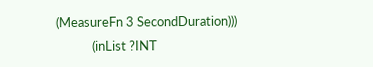(MeasureFn 3 SecondDuration)))
            (inList ?INT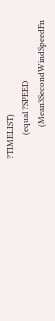?TIMELIST)
            (equal ?SPEED
                (Mean3SecondWindSpeedFn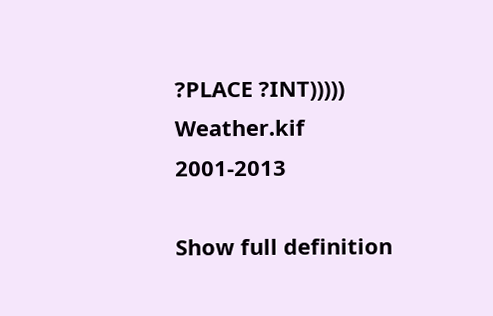?PLACE ?INT)))))
Weather.kif 2001-2013

Show full definition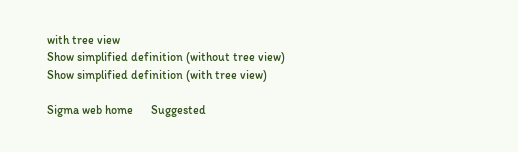with tree view
Show simplified definition (without tree view)
Show simplified definition (with tree view)

Sigma web home      Suggested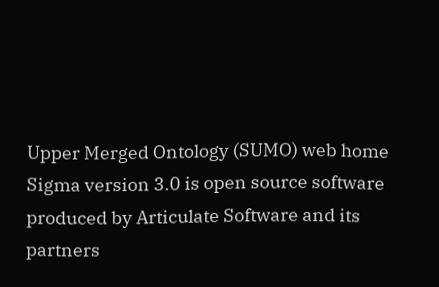Upper Merged Ontology (SUMO) web home
Sigma version 3.0 is open source software produced by Articulate Software and its partners